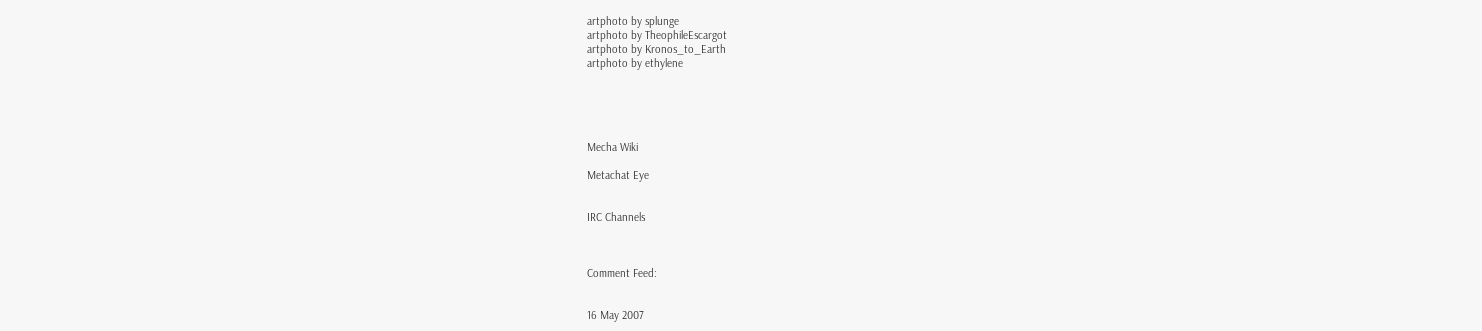artphoto by splunge
artphoto by TheophileEscargot
artphoto by Kronos_to_Earth
artphoto by ethylene





Mecha Wiki

Metachat Eye


IRC Channels



Comment Feed:


16 May 2007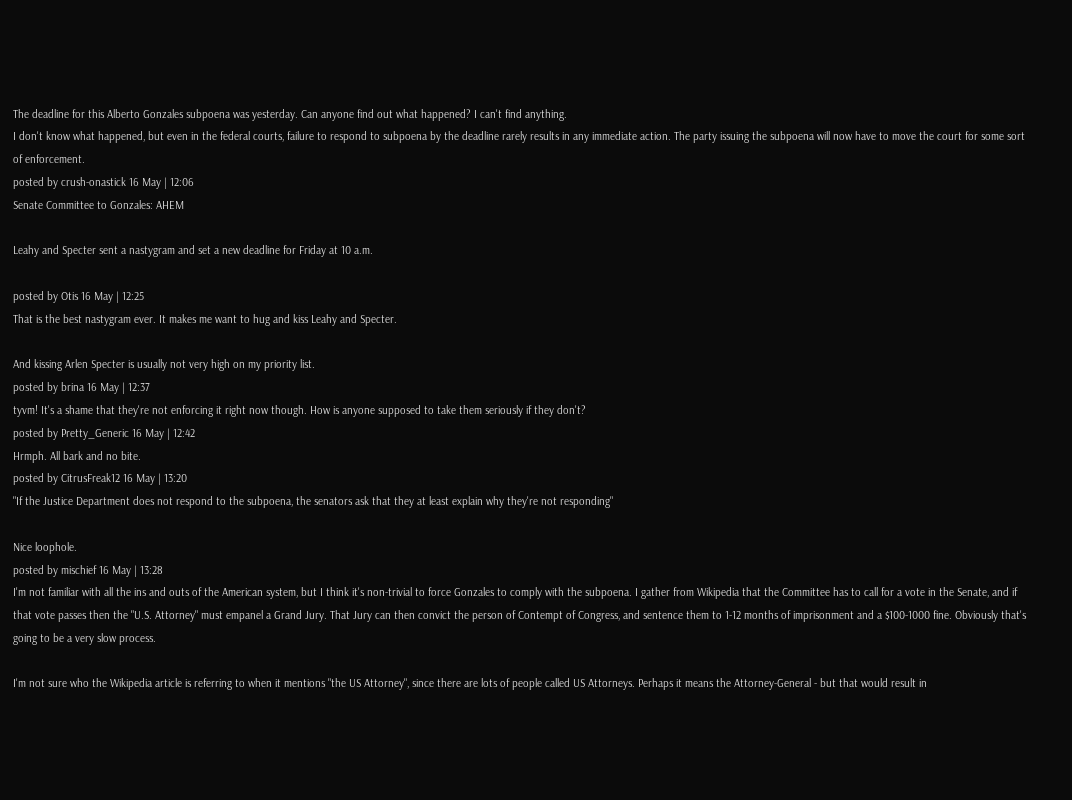The deadline for this Alberto Gonzales subpoena was yesterday. Can anyone find out what happened? I can't find anything.
I don't know what happened, but even in the federal courts, failure to respond to subpoena by the deadline rarely results in any immediate action. The party issuing the subpoena will now have to move the court for some sort of enforcement.
posted by crush-onastick 16 May | 12:06
Senate Committee to Gonzales: AHEM

Leahy and Specter sent a nastygram and set a new deadline for Friday at 10 a.m.

posted by Otis 16 May | 12:25
That is the best nastygram ever. It makes me want to hug and kiss Leahy and Specter.

And kissing Arlen Specter is usually not very high on my priority list.
posted by brina 16 May | 12:37
tyvm! It's a shame that they're not enforcing it right now though. How is anyone supposed to take them seriously if they don't?
posted by Pretty_Generic 16 May | 12:42
Hrmph. All bark and no bite.
posted by CitrusFreak12 16 May | 13:20
"If the Justice Department does not respond to the subpoena, the senators ask that they at least explain why they're not responding"

Nice loophole.
posted by mischief 16 May | 13:28
I'm not familiar with all the ins and outs of the American system, but I think it's non-trivial to force Gonzales to comply with the subpoena. I gather from Wikipedia that the Committee has to call for a vote in the Senate, and if that vote passes then the "U.S. Attorney" must empanel a Grand Jury. That Jury can then convict the person of Contempt of Congress, and sentence them to 1-12 months of imprisonment and a $100-1000 fine. Obviously that's going to be a very slow process.

I'm not sure who the Wikipedia article is referring to when it mentions "the US Attorney", since there are lots of people called US Attorneys. Perhaps it means the Attorney-General - but that would result in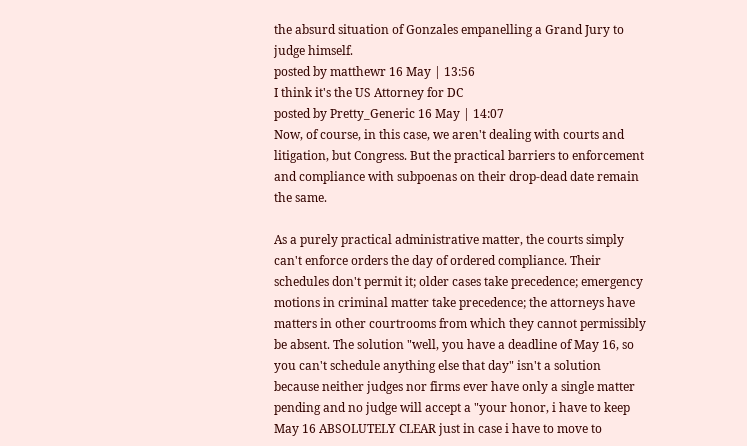the absurd situation of Gonzales empanelling a Grand Jury to judge himself.
posted by matthewr 16 May | 13:56
I think it's the US Attorney for DC
posted by Pretty_Generic 16 May | 14:07
Now, of course, in this case, we aren't dealing with courts and litigation, but Congress. But the practical barriers to enforcement and compliance with subpoenas on their drop-dead date remain the same.

As a purely practical administrative matter, the courts simply can't enforce orders the day of ordered compliance. Their schedules don't permit it; older cases take precedence; emergency motions in criminal matter take precedence; the attorneys have matters in other courtrooms from which they cannot permissibly be absent. The solution "well, you have a deadline of May 16, so you can't schedule anything else that day" isn't a solution because neither judges nor firms ever have only a single matter pending and no judge will accept a "your honor, i have to keep May 16 ABSOLUTELY CLEAR just in case i have to move to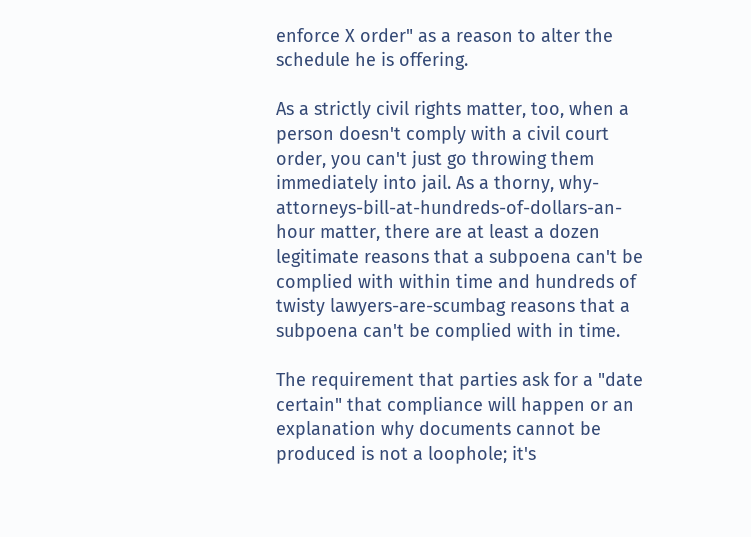enforce X order" as a reason to alter the schedule he is offering.

As a strictly civil rights matter, too, when a person doesn't comply with a civil court order, you can't just go throwing them immediately into jail. As a thorny, why-attorneys-bill-at-hundreds-of-dollars-an-hour matter, there are at least a dozen legitimate reasons that a subpoena can't be complied with within time and hundreds of twisty lawyers-are-scumbag reasons that a subpoena can't be complied with in time.

The requirement that parties ask for a "date certain" that compliance will happen or an explanation why documents cannot be produced is not a loophole; it's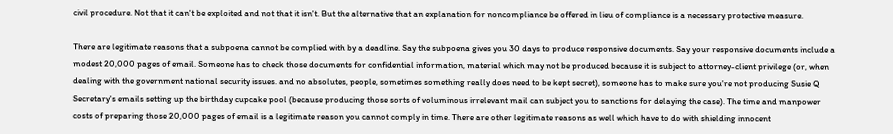civil procedure. Not that it can't be exploited and not that it isn't. But the alternative that an explanation for noncompliance be offered in lieu of compliance is a necessary protective measure.

There are legitimate reasons that a subpoena cannot be complied with by a deadline. Say the subpoena gives you 30 days to produce responsive documents. Say your responsive documents include a modest 20,000 pages of email. Someone has to check those documents for confidential information, material which may not be produced because it is subject to attorney-client privilege (or, when dealing with the government national security issues. and no absolutes, people, sometimes something really does need to be kept secret), someone has to make sure you're not producing Susie Q Secretary's emails setting up the birthday cupcake pool (because producing those sorts of voluminous irrelevant mail can subject you to sanctions for delaying the case). The time and manpower costs of preparing those 20,000 pages of email is a legitimate reason you cannot comply in time. There are other legitimate reasons as well which have to do with shielding innocent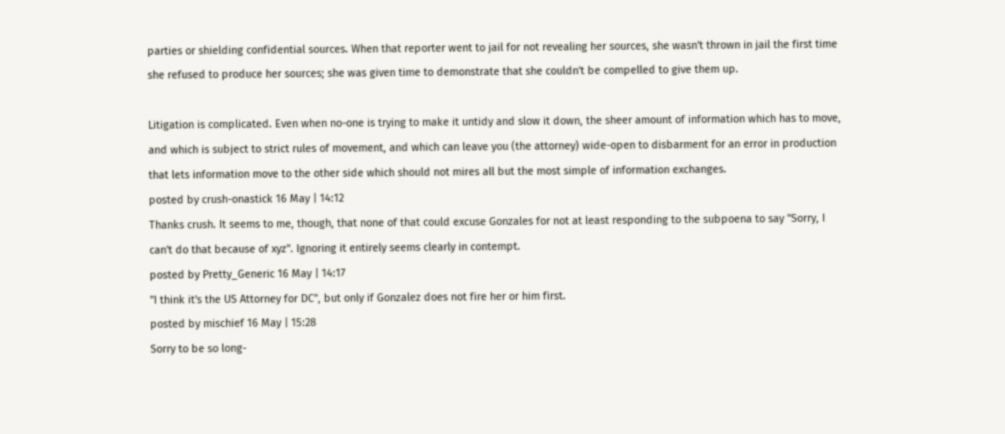parties or shielding confidential sources. When that reporter went to jail for not revealing her sources, she wasn't thrown in jail the first time she refused to produce her sources; she was given time to demonstrate that she couldn't be compelled to give them up.

Litigation is complicated. Even when no-one is trying to make it untidy and slow it down, the sheer amount of information which has to move, and which is subject to strict rules of movement, and which can leave you (the attorney) wide-open to disbarment for an error in production that lets information move to the other side which should not mires all but the most simple of information exchanges.
posted by crush-onastick 16 May | 14:12
Thanks crush. It seems to me, though, that none of that could excuse Gonzales for not at least responding to the subpoena to say "Sorry, I can't do that because of xyz". Ignoring it entirely seems clearly in contempt.
posted by Pretty_Generic 16 May | 14:17
"I think it's the US Attorney for DC", but only if Gonzalez does not fire her or him first.
posted by mischief 16 May | 15:28
Sorry to be so long-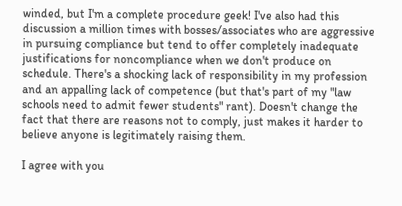winded, but I'm a complete procedure geek! I've also had this discussion a million times with bosses/associates who are aggressive in pursuing compliance but tend to offer completely inadequate justifications for noncompliance when we don't produce on schedule. There's a shocking lack of responsibility in my profession and an appalling lack of competence (but that's part of my "law schools need to admit fewer students" rant). Doesn't change the fact that there are reasons not to comply, just makes it harder to believe anyone is legitimately raising them.

I agree with you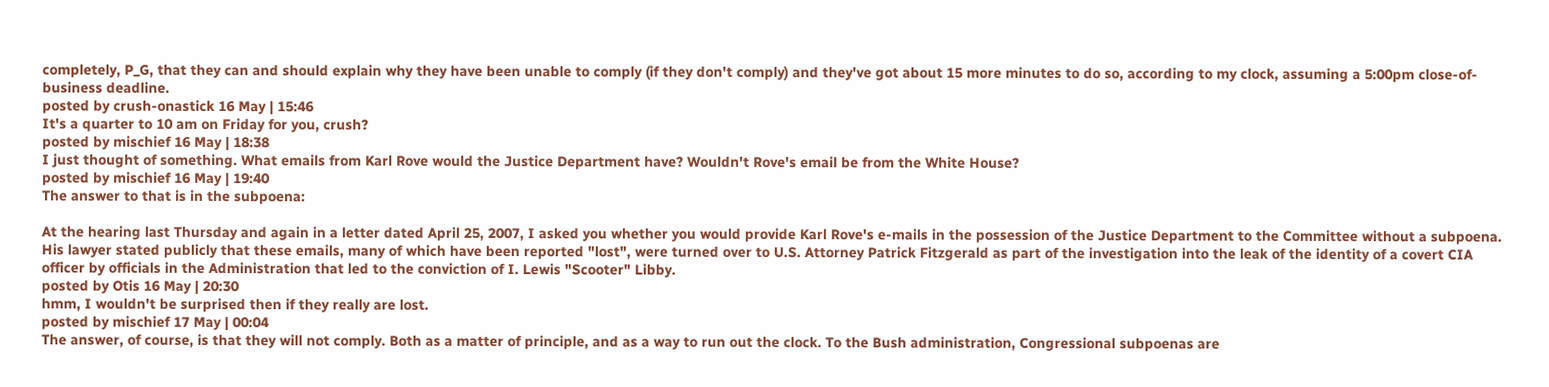completely, P_G, that they can and should explain why they have been unable to comply (if they don't comply) and they've got about 15 more minutes to do so, according to my clock, assuming a 5:00pm close-of-business deadline.
posted by crush-onastick 16 May | 15:46
It's a quarter to 10 am on Friday for you, crush?
posted by mischief 16 May | 18:38
I just thought of something. What emails from Karl Rove would the Justice Department have? Wouldn't Rove's email be from the White House?
posted by mischief 16 May | 19:40
The answer to that is in the subpoena:

At the hearing last Thursday and again in a letter dated April 25, 2007, I asked you whether you would provide Karl Rove's e-mails in the possession of the Justice Department to the Committee without a subpoena. His lawyer stated publicly that these emails, many of which have been reported "lost", were turned over to U.S. Attorney Patrick Fitzgerald as part of the investigation into the leak of the identity of a covert CIA officer by officials in the Administration that led to the conviction of I. Lewis "Scooter" Libby.
posted by Otis 16 May | 20:30
hmm, I wouldn't be surprised then if they really are lost.
posted by mischief 17 May | 00:04
The answer, of course, is that they will not comply. Both as a matter of principle, and as a way to run out the clock. To the Bush administration, Congressional subpoenas are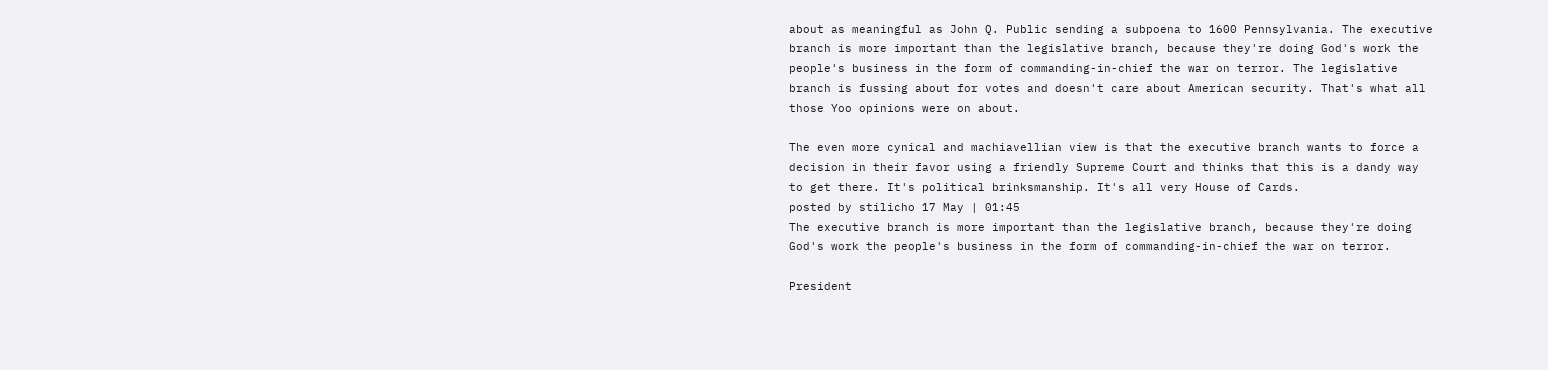about as meaningful as John Q. Public sending a subpoena to 1600 Pennsylvania. The executive branch is more important than the legislative branch, because they're doing God's work the people's business in the form of commanding-in-chief the war on terror. The legislative branch is fussing about for votes and doesn't care about American security. That's what all those Yoo opinions were on about.

The even more cynical and machiavellian view is that the executive branch wants to force a decision in their favor using a friendly Supreme Court and thinks that this is a dandy way to get there. It's political brinksmanship. It's all very House of Cards.
posted by stilicho 17 May | 01:45
The executive branch is more important than the legislative branch, because they're doing God's work the people's business in the form of commanding-in-chief the war on terror.

President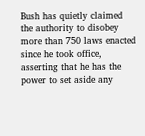Bush has quietly claimed the authority to disobey more than 750 laws enacted since he took office, asserting that he has the power to set aside any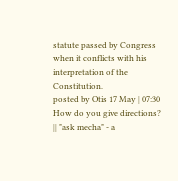statute passed by Congress when it conflicts with his interpretation of the Constitution.
posted by Otis 17 May | 07:30
How do you give directions? || "ask mecha" - a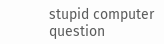stupid computer question